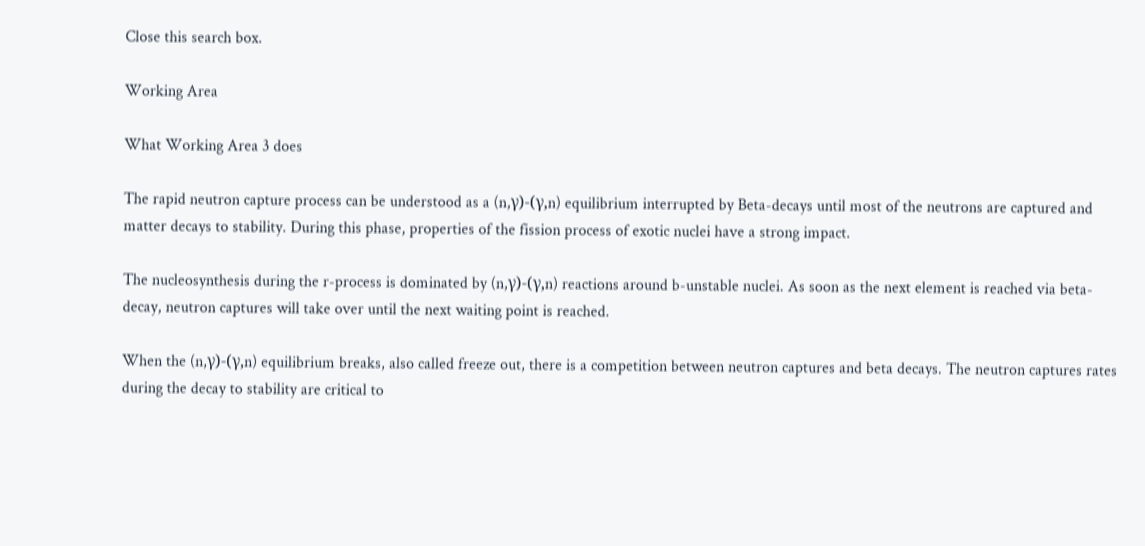Close this search box.

Working Area

What Working Area 3 does

The rapid neutron capture process can be understood as a (n,γ)-(γ,n) equilibrium interrupted by Beta-decays until most of the neutrons are captured and matter decays to stability. During this phase, properties of the fission process of exotic nuclei have a strong impact.

The nucleosynthesis during the r-process is dominated by (n,γ)-(γ,n) reactions around b-unstable nuclei. As soon as the next element is reached via beta-decay, neutron captures will take over until the next waiting point is reached.

When the (n,γ)-(γ,n) equilibrium breaks, also called freeze out, there is a competition between neutron captures and beta decays. The neutron captures rates during the decay to stability are critical to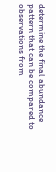determine the final abundance pattern that can be compared to observations from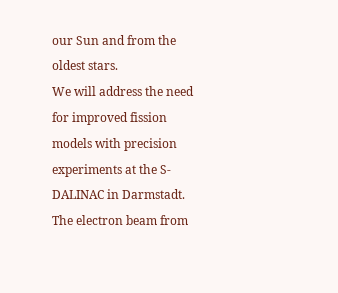our Sun and from the oldest stars.
We will address the need for improved fission models with precision experiments at the S-DALINAC in Darmstadt. The electron beam from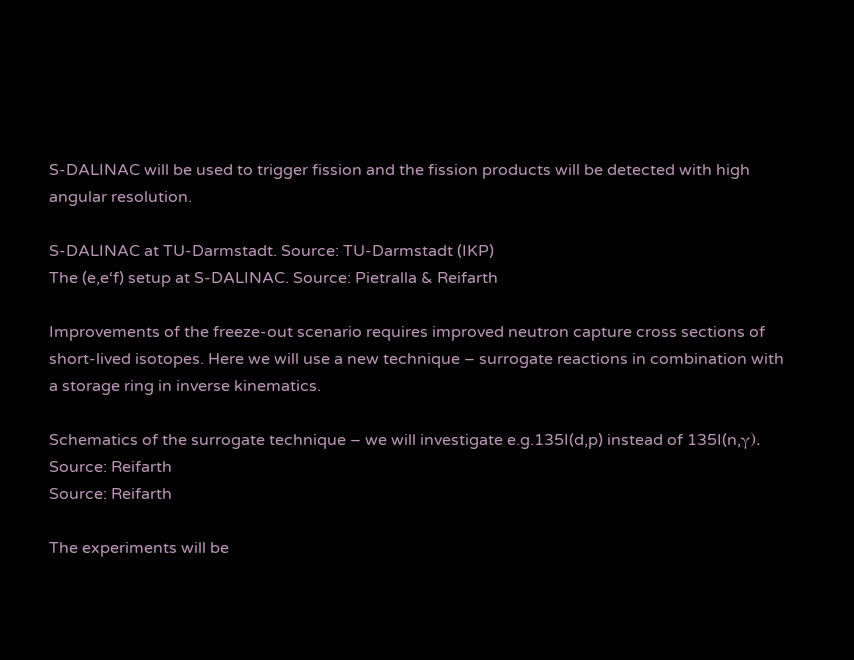S-DALINAC will be used to trigger fission and the fission products will be detected with high angular resolution.

S-DALINAC at TU-Darmstadt. Source: TU-Darmstadt (IKP)
The (e,e‘f) setup at S-DALINAC. Source: Pietralla & Reifarth

Improvements of the freeze-out scenario requires improved neutron capture cross sections of short-lived isotopes. Here we will use a new technique – surrogate reactions in combination with a storage ring in inverse kinematics.

Schematics of the surrogate technique – we will investigate e.g.135I(d,p) instead of 135I(n,γ). Source: Reifarth
Source: Reifarth

The experiments will be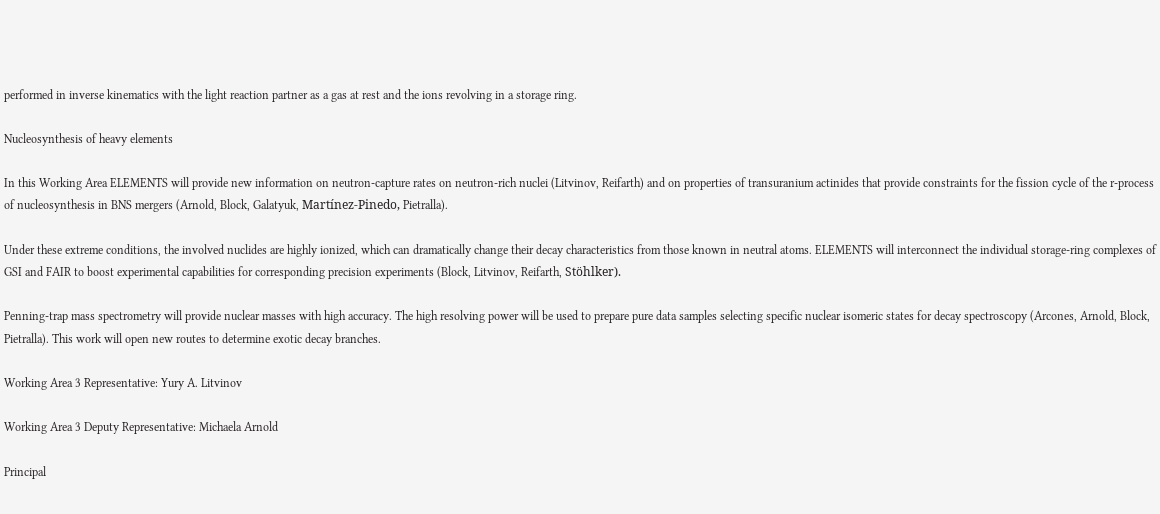performed in inverse kinematics with the light reaction partner as a gas at rest and the ions revolving in a storage ring.

Nucleosynthesis of heavy elements

In this Working Area ELEMENTS will provide new information on neutron-capture rates on neutron-rich nuclei (Litvinov, Reifarth) and on properties of transuranium actinides that provide constraints for the fission cycle of the r-process of nucleosynthesis in BNS mergers (Arnold, Block, Galatyuk, Martínez-Pinedo, Pietralla).

Under these extreme conditions, the involved nuclides are highly ionized, which can dramatically change their decay characteristics from those known in neutral atoms. ELEMENTS will interconnect the individual storage-ring complexes of GSI and FAIR to boost experimental capabilities for corresponding precision experiments (Block, Litvinov, Reifarth, Stöhlker).

Penning-trap mass spectrometry will provide nuclear masses with high accuracy. The high resolving power will be used to prepare pure data samples selecting specific nuclear isomeric states for decay spectroscopy (Arcones, Arnold, Block, Pietralla). This work will open new routes to determine exotic decay branches.

Working Area 3 Representative: Yury A. Litvinov

Working Area 3 Deputy Representative: Michaela Arnold

Principal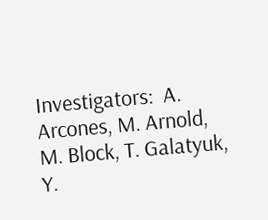Investigators:  A. Arcones, M. Arnold, M. Block, T. Galatyuk, Y.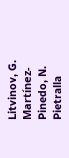Litvinov, G. Martínez-Pinedo, N. Pietralla